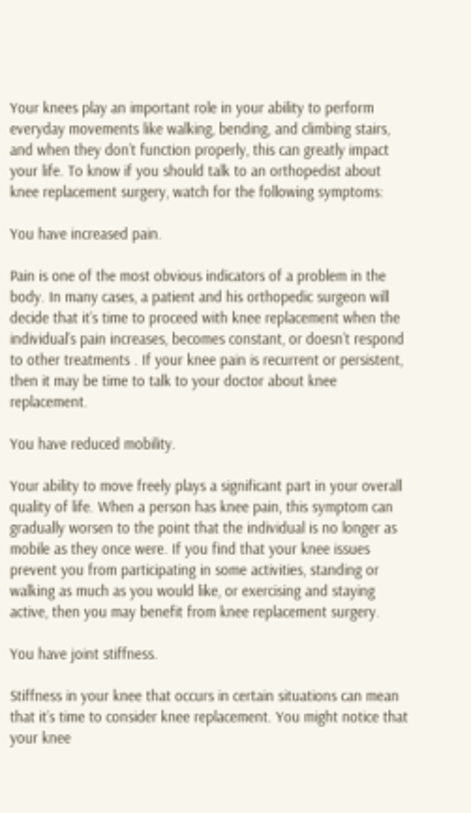Your knees play an important role in your ability to perform everyday movements like walking, bending, and climbing stairs, and when they don’t function properly, this can greatly impact your life. To know if you should talk to an orthopedist about knee replacement surgery, watch for the following symptoms:

You have increased pain.

Pain is one of the most obvious indicators of a problem in the body. In many cases, a patient and his orthopedic surgeon will decide that it’s time to proceed with knee replacement when the individual’s pain increases, becomes constant, or doesn’t respond to other treatments . If your knee pain is recurrent or persistent, then it may be time to talk to your doctor about knee replacement.

You have reduced mobility.

Your ability to move freely plays a significant part in your overall quality of life. When a person has knee pain, this symptom can gradually worsen to the point that the individual is no longer as mobile as they once were. If you find that your knee issues prevent you from participating in some activities, standing or walking as much as you would like, or exercising and staying active, then you may benefit from knee replacement surgery.

You have joint stiffness.

Stiffness in your knee that occurs in certain situations can mean that it’s time to consider knee replacement. You might notice that your knee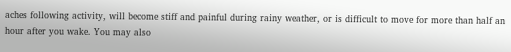aches following activity, will become stiff and painful during rainy weather, or is difficult to move for more than half an hour after you wake. You may also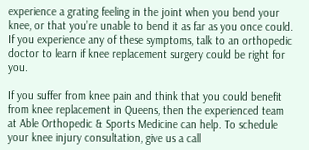experience a grating feeling in the joint when you bend your knee, or that you’re unable to bend it as far as you once could. If you experience any of these symptoms, talk to an orthopedic doctor to learn if knee replacement surgery could be right for you.

If you suffer from knee pain and think that you could benefit from knee replacement in Queens, then the experienced team at Able Orthopedic & Sports Medicine can help. To schedule your knee injury consultation, give us a call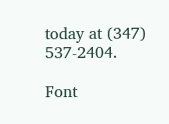today at (347) 537-2404.

Font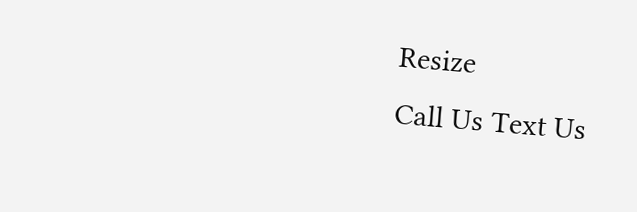Resize
Call Us Text Us